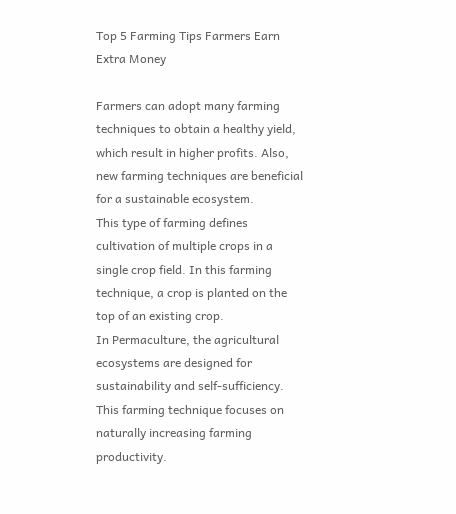Top 5 Farming Tips Farmers Earn Extra Money

Farmers can adopt many farming techniques to obtain a healthy yield, which result in higher profits. Also, new farming techniques are beneficial for a sustainable ecosystem.
This type of farming defines cultivation of multiple crops in a single crop field. In this farming technique, a crop is planted on the top of an existing crop.
In Permaculture, the agricultural ecosystems are designed for sustainability and self-sufficiency. This farming technique focuses on naturally increasing farming productivity.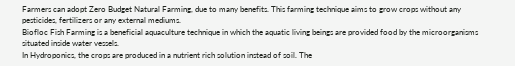Farmers can adopt Zero Budget Natural Farming, due to many benefits. This farming technique aims to grow crops without any pesticides, fertilizers or any external mediums.
Biofloc Fish Farming is a beneficial aquaculture technique in which the aquatic living beings are provided food by the microorganisms situated inside water vessels.
In Hydroponics, the crops are produced in a nutrient rich solution instead of soil. The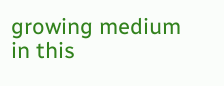growing medium in this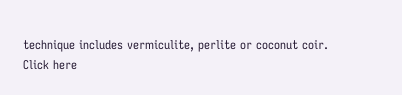technique includes vermiculite, perlite or coconut coir.
Click here